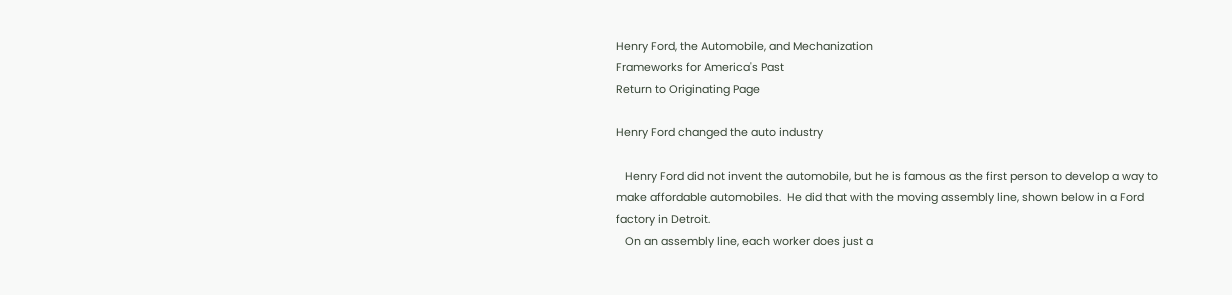Henry Ford, the Automobile, and Mechanization
Frameworks for America's Past
Return to Originating Page

Henry Ford changed the auto industry

   Henry Ford did not invent the automobile, but he is famous as the first person to develop a way to make affordable automobiles.  He did that with the moving assembly line, shown below in a Ford factory in Detroit.
   On an assembly line, each worker does just a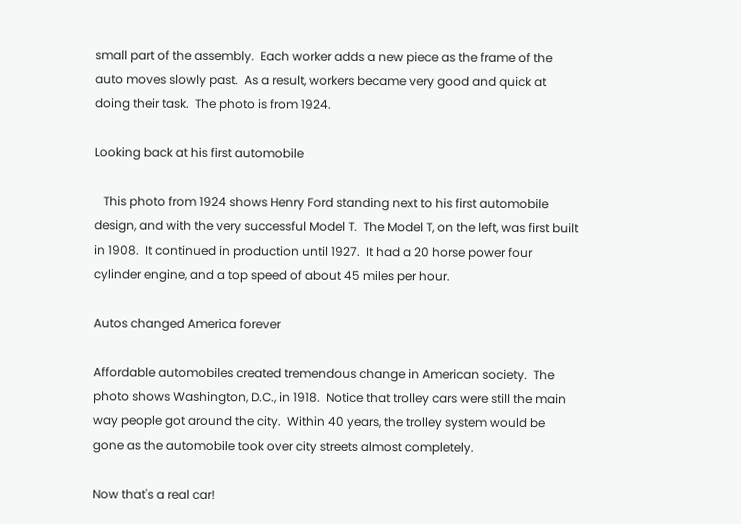small part of the assembly.  Each worker adds a new piece as the frame of the auto moves slowly past.  As a result, workers became very good and quick at doing their task.  The photo is from 1924.

Looking back at his first automobile

   This photo from 1924 shows Henry Ford standing next to his first automobile design, and with the very successful Model T.  The Model T, on the left, was first built in 1908.  It continued in production until 1927.  It had a 20 horse power four cylinder engine, and a top speed of about 45 miles per hour.

Autos changed America forever

Affordable automobiles created tremendous change in American society.  The photo shows Washington, D.C., in 1918.  Notice that trolley cars were still the main way people got around the city.  Within 40 years, the trolley system would be gone as the automobile took over city streets almost completely.

Now that's a real car!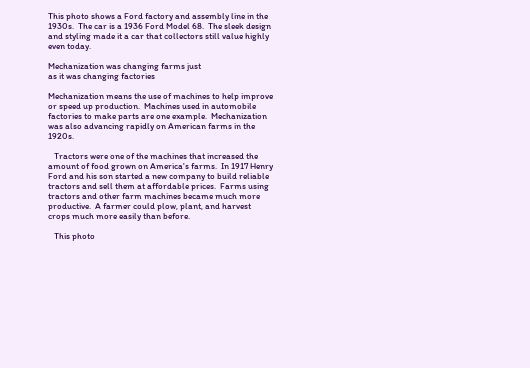This photo shows a Ford factory and assembly line in the 1930s.  The car is a 1936 Ford Model 68.  The sleek design and styling made it a car that collectors still value highly even today.

Mechanization was changing farms just
as it was changing factories

Mechanization means the use of machines to help improve or speed up production.  Machines used in automobile factories to make parts are one example.  Mechanization was also advancing rapidly on American farms in the 1920s.

   Tractors were one of the machines that increased the amount of food grown on America's farms.  In 1917 Henry Ford and his son started a new company to build reliable tractors and sell them at affordable prices.  Farms using tractors and other farm machines became much more productive.  A farmer could plow, plant, and harvest crops much more easily than before.

   This photo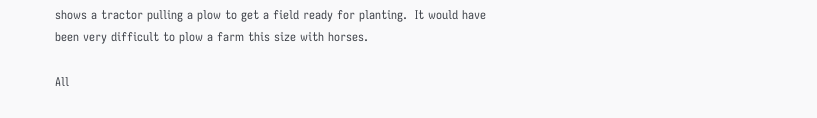shows a tractor pulling a plow to get a field ready for planting.  It would have been very difficult to plow a farm this size with horses.

All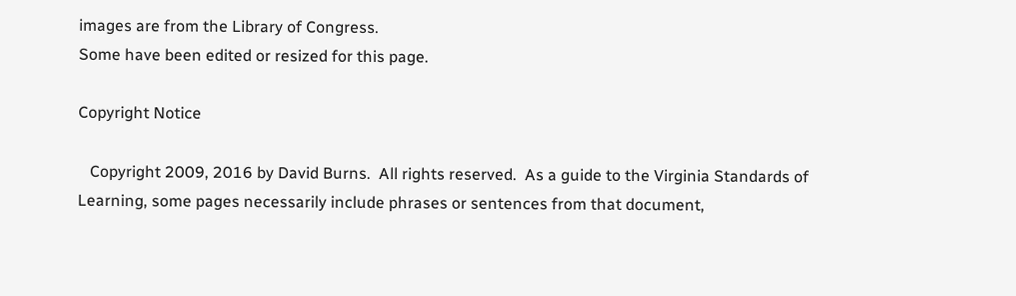images are from the Library of Congress.
Some have been edited or resized for this page.

Copyright Notice

   Copyright 2009, 2016 by David Burns.  All rights reserved.  As a guide to the Virginia Standards of Learning, some pages necessarily include phrases or sentences from that document,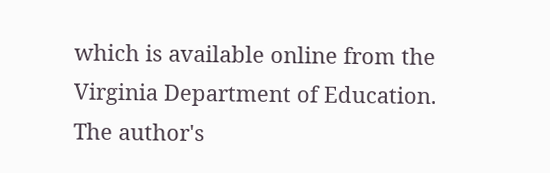which is available online from the Virginia Department of Education.  The author's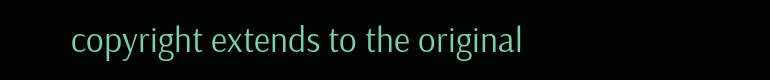copyright extends to the original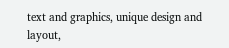text and graphics, unique design and layout,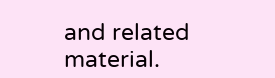and related material.